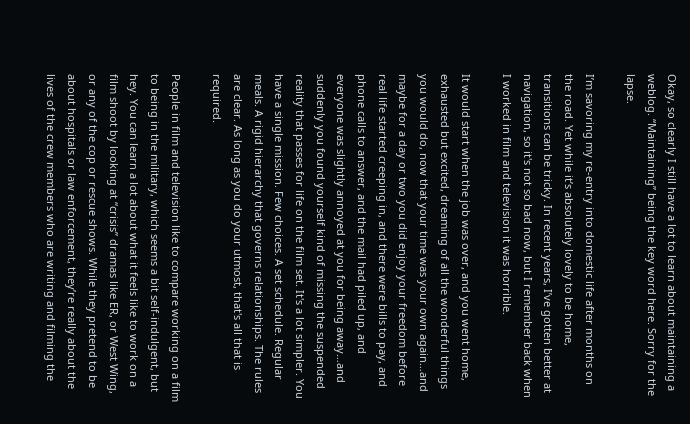Okay, so clearly I still have a lot to learn about maintaining a weblog. “Maintaining” being the key word here. Sorry for the lapse.

I’m savoring my re-entry into domestic life after months on the road. Yet while it’s absolutely lovely to be home, transitions can be tricky. In recent years, I’ve gotten better at navigation, so it's not so bad now, but I remember back when I worked in film and television it was horrible.

It would start when the job was over, and you went home, exhausted but excited, dreaming of all the wonderful things you would do, now that your time was your own again…and maybe for a day or two you did enjoy your freedom before real life started creeping in, and there were bills to pay, and phone calls to answer, and the mail had piled up, and everyone was slightly annoyed at you for being away…and suddenly you found yourself kind of missing the suspended reality that passes for life on the film set. It's a lot simpler. You have a single mission. Few choices. A set schedule. Regular meals. A rigid hierarchy that governs relationships. The rules are clear. As long as you do your utmost, that's all that is required.

People in film and television like to compare working on a film to being in the military, which seems a bit self-indulgent, but hey. You can learn a lot about what it feels like to work on a film shoot by looking at “crisis” dramas like ER, or West Wing, or any of the cop or rescue shows. While they pretend to be about hospitals or law enforcement, they’re really about the lives of the crew members who are writing and filming the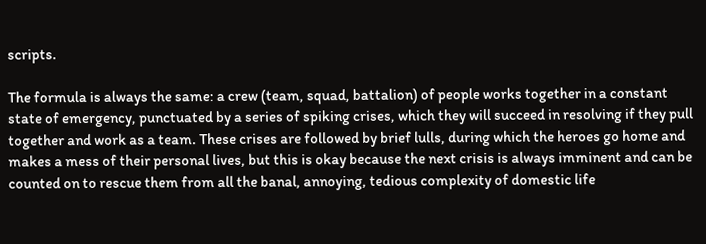scripts.

The formula is always the same: a crew (team, squad, battalion) of people works together in a constant state of emergency, punctuated by a series of spiking crises, which they will succeed in resolving if they pull together and work as a team. These crises are followed by brief lulls, during which the heroes go home and makes a mess of their personal lives, but this is okay because the next crisis is always imminent and can be counted on to rescue them from all the banal, annoying, tedious complexity of domestic life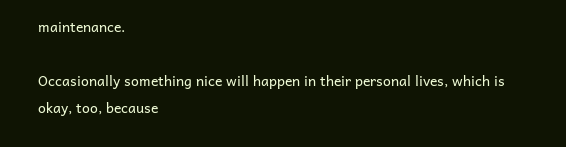maintenance.

Occasionally something nice will happen in their personal lives, which is okay, too, because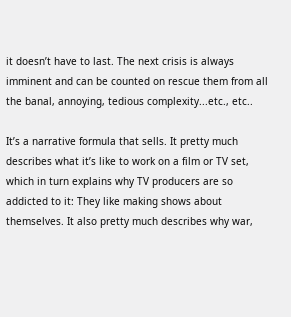it doesn’t have to last. The next crisis is always imminent and can be counted on rescue them from all the banal, annoying, tedious complexity...etc., etc..

It’s a narrative formula that sells. It pretty much describes what it’s like to work on a film or TV set, which in turn explains why TV producers are so addicted to it: They like making shows about themselves. It also pretty much describes why war,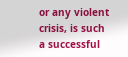or any violent crisis, is such a successful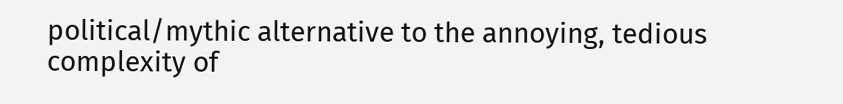political/mythic alternative to the annoying, tedious complexity of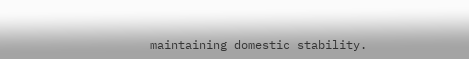maintaining domestic stability.